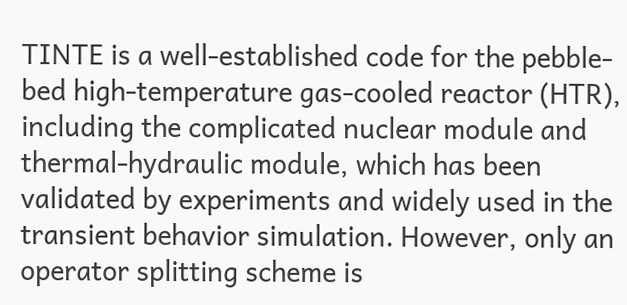TINTE is a well-established code for the pebble-bed high-temperature gas-cooled reactor (HTR), including the complicated nuclear module and thermal-hydraulic module, which has been validated by experiments and widely used in the transient behavior simulation. However, only an operator splitting scheme is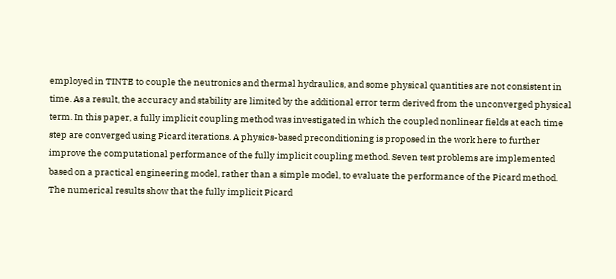employed in TINTE to couple the neutronics and thermal hydraulics, and some physical quantities are not consistent in time. As a result, the accuracy and stability are limited by the additional error term derived from the unconverged physical term. In this paper, a fully implicit coupling method was investigated in which the coupled nonlinear fields at each time step are converged using Picard iterations. A physics-based preconditioning is proposed in the work here to further improve the computational performance of the fully implicit coupling method. Seven test problems are implemented based on a practical engineering model, rather than a simple model, to evaluate the performance of the Picard method. The numerical results show that the fully implicit Picard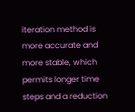iteration method is more accurate and more stable, which permits longer time steps and a reduction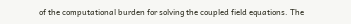of the computational burden for solving the coupled field equations. The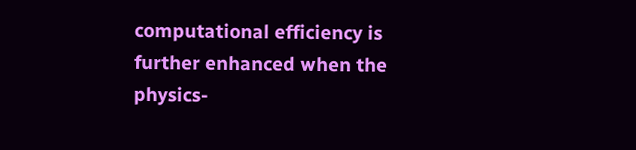computational efficiency is further enhanced when the physics-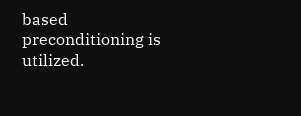based preconditioning is utilized.